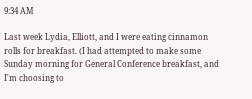9:34 AM

Last week Lydia, Elliott, and I were eating cinnamon rolls for breakfast. (I had attempted to make some Sunday morning for General Conference breakfast, and I'm choosing to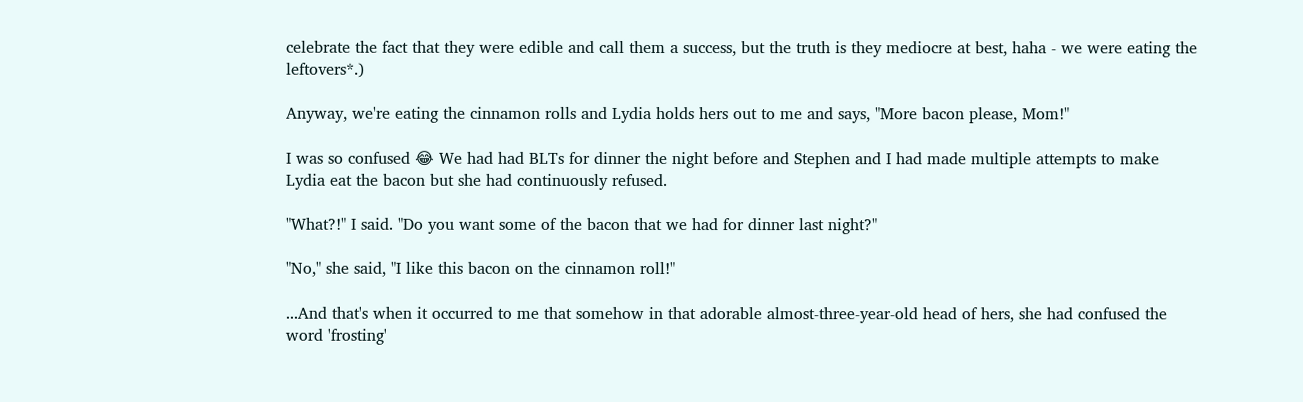celebrate the fact that they were edible and call them a success, but the truth is they mediocre at best, haha - we were eating the leftovers*.)

Anyway, we're eating the cinnamon rolls and Lydia holds hers out to me and says, "More bacon please, Mom!"

I was so confused 😂 We had had BLTs for dinner the night before and Stephen and I had made multiple attempts to make Lydia eat the bacon but she had continuously refused.

"What?!" I said. "Do you want some of the bacon that we had for dinner last night?"

"No," she said, "I like this bacon on the cinnamon roll!"

...And that's when it occurred to me that somehow in that adorable almost-three-year-old head of hers, she had confused the word 'frosting'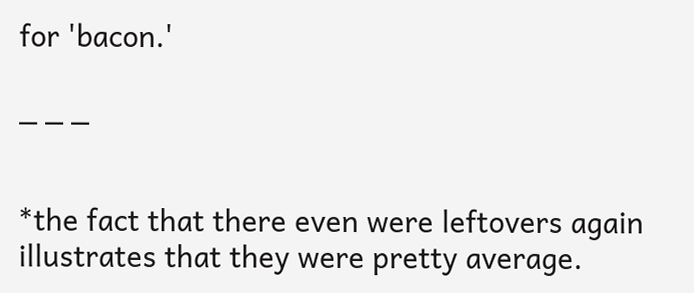for 'bacon.'

_ _ _


*the fact that there even were leftovers again illustrates that they were pretty average.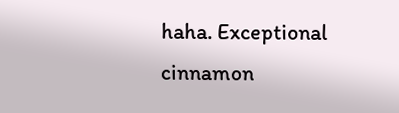haha. Exceptional cinnamon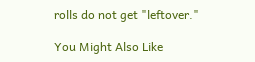rolls do not get "leftover."

You Might Also Like